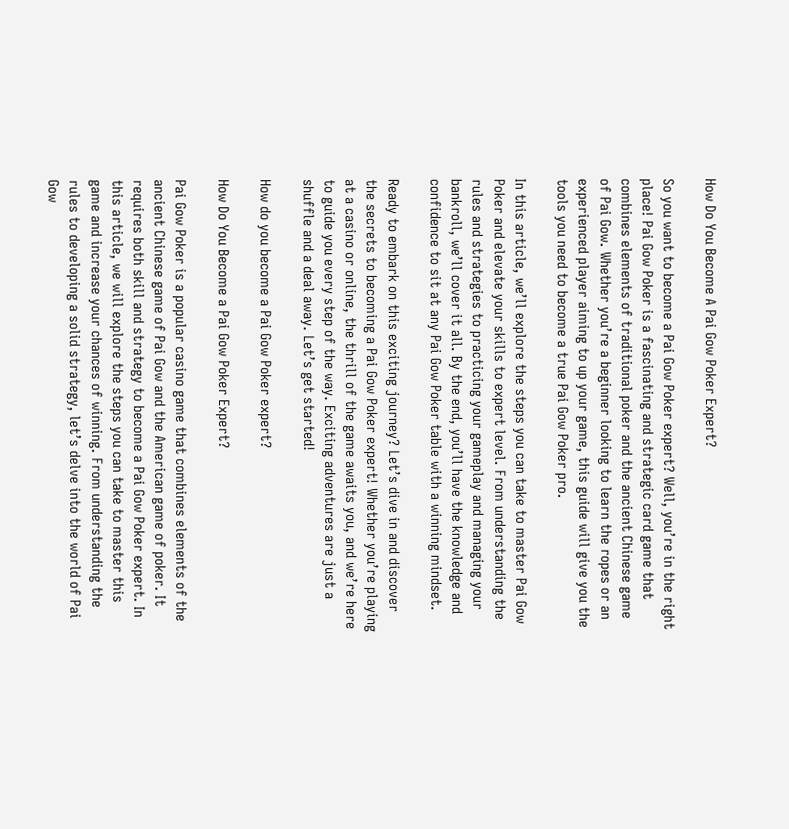How Do You Become A Pai Gow Poker Expert?

So you want to become a Pai Gow Poker expert? Well, you’re in the right place! Pai Gow Poker is a fascinating and strategic card game that combines elements of traditional poker and the ancient Chinese game of Pai Gow. Whether you’re a beginner looking to learn the ropes or an experienced player aiming to up your game, this guide will give you the tools you need to become a true Pai Gow Poker pro.

In this article, we’ll explore the steps you can take to master Pai Gow Poker and elevate your skills to expert level. From understanding the rules and strategies to practicing your gameplay and managing your bankroll, we’ll cover it all. By the end, you’ll have the knowledge and confidence to sit at any Pai Gow Poker table with a winning mindset.

Ready to embark on this exciting journey? Let’s dive in and discover the secrets to becoming a Pai Gow Poker expert! Whether you’re playing at a casino or online, the thrill of the game awaits you, and we’re here to guide you every step of the way. Exciting adventures are just a shuffle and a deal away. Let’s get started!

How do you become a Pai Gow Poker expert?

How Do You Become a Pai Gow Poker Expert?

Pai Gow Poker is a popular casino game that combines elements of the ancient Chinese game of Pai Gow and the American game of poker. It requires both skill and strategy to become a Pai Gow Poker expert. In this article, we will explore the steps you can take to master this game and increase your chances of winning. From understanding the rules to developing a solid strategy, let’s delve into the world of Pai Gow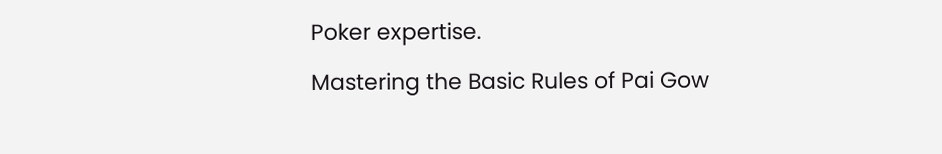Poker expertise.

Mastering the Basic Rules of Pai Gow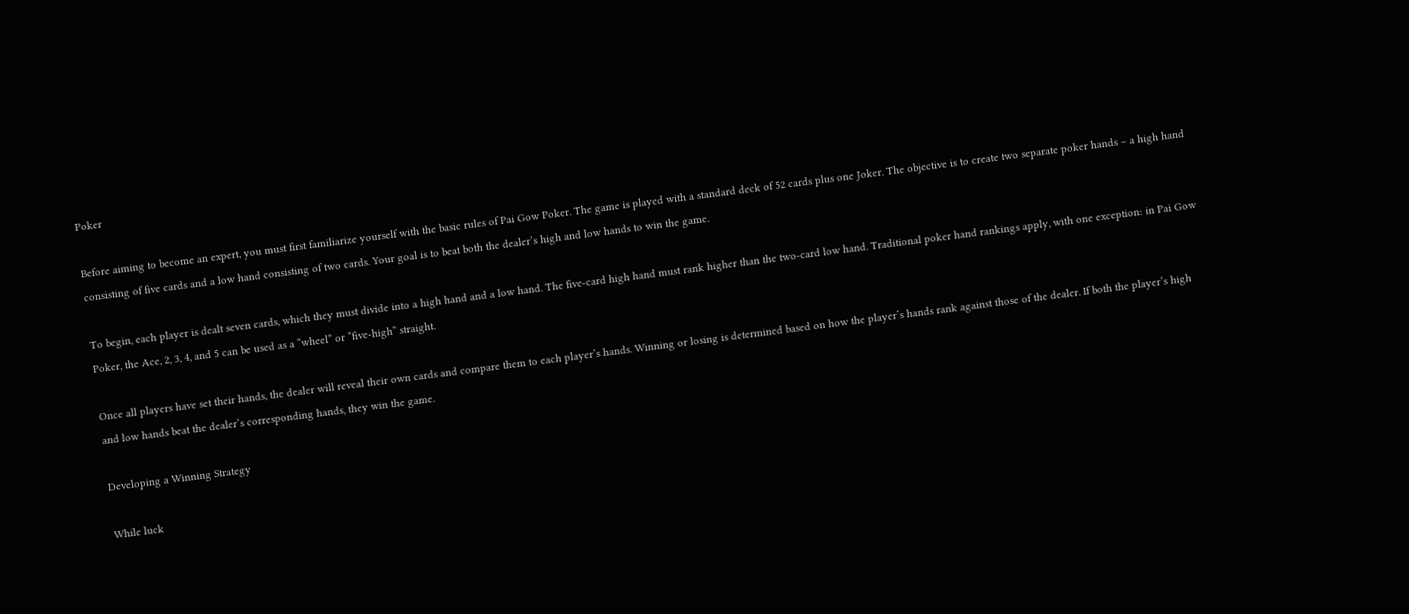Poker

Before aiming to become an expert, you must first familiarize yourself with the basic rules of Pai Gow Poker. The game is played with a standard deck of 52 cards plus one Joker. The objective is to create two separate poker hands – a high hand consisting of five cards and a low hand consisting of two cards. Your goal is to beat both the dealer’s high and low hands to win the game.

To begin, each player is dealt seven cards, which they must divide into a high hand and a low hand. The five-card high hand must rank higher than the two-card low hand. Traditional poker hand rankings apply, with one exception: in Pai Gow Poker, the Ace, 2, 3, 4, and 5 can be used as a “wheel” or “five-high” straight.

Once all players have set their hands, the dealer will reveal their own cards and compare them to each player’s hands. Winning or losing is determined based on how the player’s hands rank against those of the dealer. If both the player’s high and low hands beat the dealer’s corresponding hands, they win the game.

Developing a Winning Strategy

While luck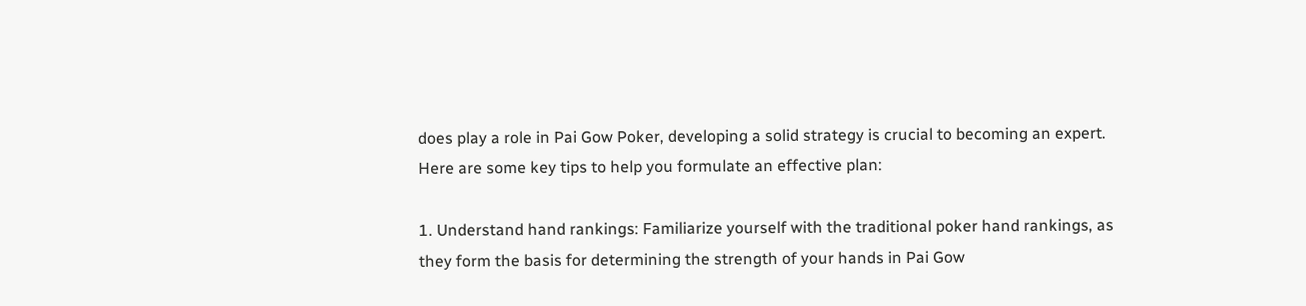does play a role in Pai Gow Poker, developing a solid strategy is crucial to becoming an expert. Here are some key tips to help you formulate an effective plan:

1. Understand hand rankings: Familiarize yourself with the traditional poker hand rankings, as they form the basis for determining the strength of your hands in Pai Gow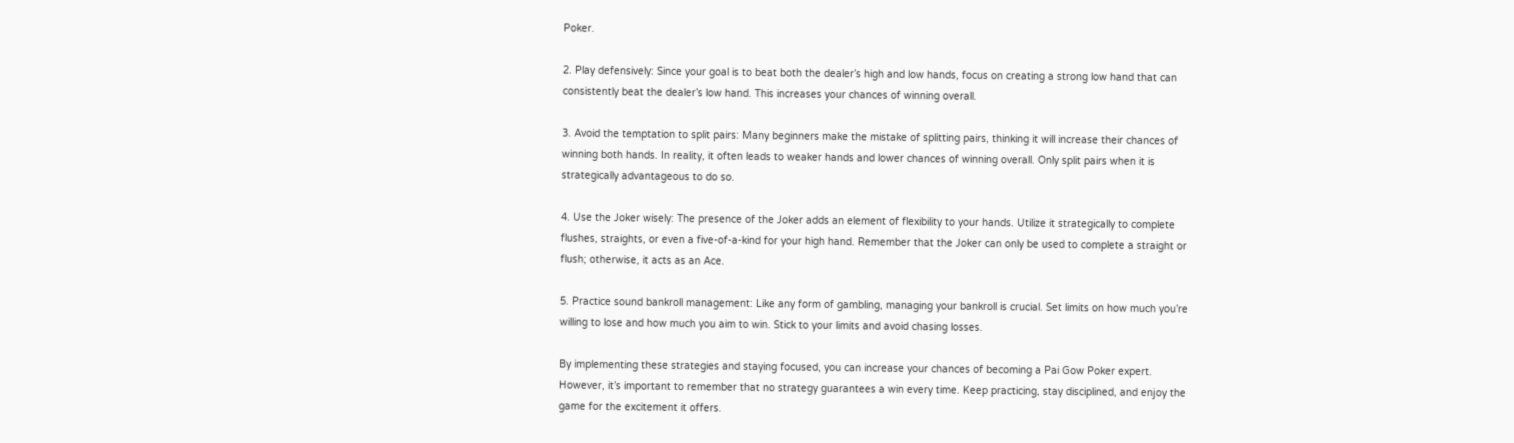Poker.

2. Play defensively: Since your goal is to beat both the dealer’s high and low hands, focus on creating a strong low hand that can consistently beat the dealer’s low hand. This increases your chances of winning overall.

3. Avoid the temptation to split pairs: Many beginners make the mistake of splitting pairs, thinking it will increase their chances of winning both hands. In reality, it often leads to weaker hands and lower chances of winning overall. Only split pairs when it is strategically advantageous to do so.

4. Use the Joker wisely: The presence of the Joker adds an element of flexibility to your hands. Utilize it strategically to complete flushes, straights, or even a five-of-a-kind for your high hand. Remember that the Joker can only be used to complete a straight or flush; otherwise, it acts as an Ace.

5. Practice sound bankroll management: Like any form of gambling, managing your bankroll is crucial. Set limits on how much you’re willing to lose and how much you aim to win. Stick to your limits and avoid chasing losses.

By implementing these strategies and staying focused, you can increase your chances of becoming a Pai Gow Poker expert. However, it’s important to remember that no strategy guarantees a win every time. Keep practicing, stay disciplined, and enjoy the game for the excitement it offers.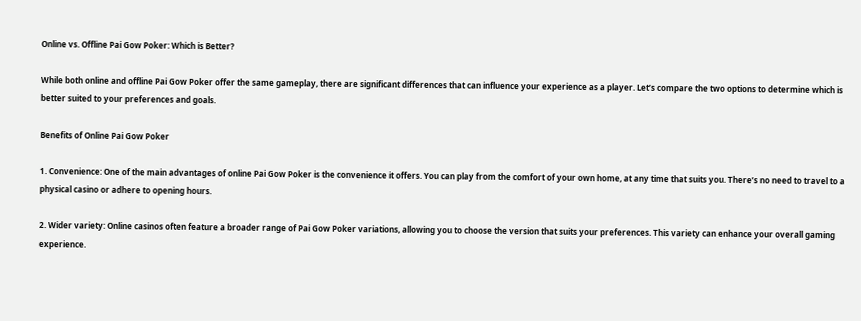Online vs. Offline Pai Gow Poker: Which is Better?

While both online and offline Pai Gow Poker offer the same gameplay, there are significant differences that can influence your experience as a player. Let’s compare the two options to determine which is better suited to your preferences and goals.

Benefits of Online Pai Gow Poker

1. Convenience: One of the main advantages of online Pai Gow Poker is the convenience it offers. You can play from the comfort of your own home, at any time that suits you. There’s no need to travel to a physical casino or adhere to opening hours.

2. Wider variety: Online casinos often feature a broader range of Pai Gow Poker variations, allowing you to choose the version that suits your preferences. This variety can enhance your overall gaming experience.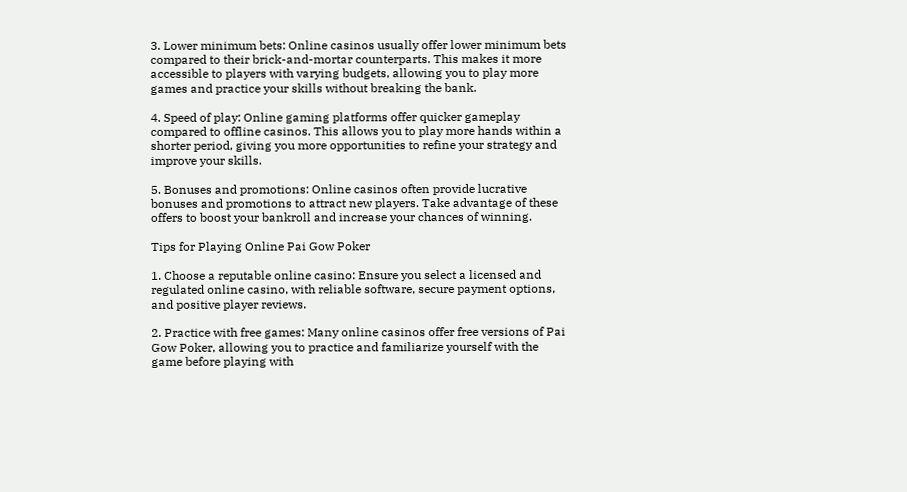3. Lower minimum bets: Online casinos usually offer lower minimum bets compared to their brick-and-mortar counterparts. This makes it more accessible to players with varying budgets, allowing you to play more games and practice your skills without breaking the bank.

4. Speed of play: Online gaming platforms offer quicker gameplay compared to offline casinos. This allows you to play more hands within a shorter period, giving you more opportunities to refine your strategy and improve your skills.

5. Bonuses and promotions: Online casinos often provide lucrative bonuses and promotions to attract new players. Take advantage of these offers to boost your bankroll and increase your chances of winning.

Tips for Playing Online Pai Gow Poker

1. Choose a reputable online casino: Ensure you select a licensed and regulated online casino, with reliable software, secure payment options, and positive player reviews.

2. Practice with free games: Many online casinos offer free versions of Pai Gow Poker, allowing you to practice and familiarize yourself with the game before playing with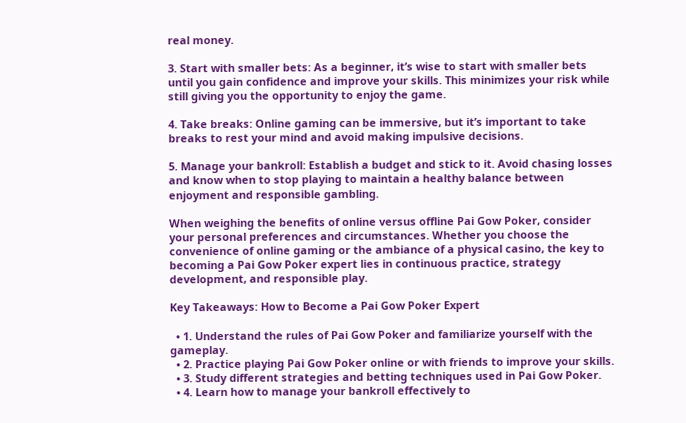real money.

3. Start with smaller bets: As a beginner, it’s wise to start with smaller bets until you gain confidence and improve your skills. This minimizes your risk while still giving you the opportunity to enjoy the game.

4. Take breaks: Online gaming can be immersive, but it’s important to take breaks to rest your mind and avoid making impulsive decisions.

5. Manage your bankroll: Establish a budget and stick to it. Avoid chasing losses and know when to stop playing to maintain a healthy balance between enjoyment and responsible gambling.

When weighing the benefits of online versus offline Pai Gow Poker, consider your personal preferences and circumstances. Whether you choose the convenience of online gaming or the ambiance of a physical casino, the key to becoming a Pai Gow Poker expert lies in continuous practice, strategy development, and responsible play.

Key Takeaways: How to Become a Pai Gow Poker Expert

  • 1. Understand the rules of Pai Gow Poker and familiarize yourself with the gameplay.
  • 2. Practice playing Pai Gow Poker online or with friends to improve your skills.
  • 3. Study different strategies and betting techniques used in Pai Gow Poker.
  • 4. Learn how to manage your bankroll effectively to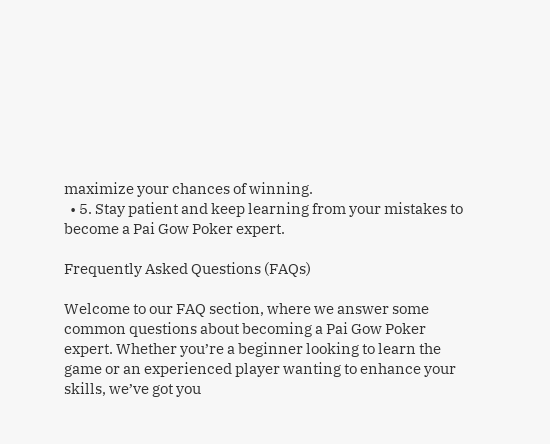maximize your chances of winning.
  • 5. Stay patient and keep learning from your mistakes to become a Pai Gow Poker expert.

Frequently Asked Questions (FAQs)

Welcome to our FAQ section, where we answer some common questions about becoming a Pai Gow Poker expert. Whether you’re a beginner looking to learn the game or an experienced player wanting to enhance your skills, we’ve got you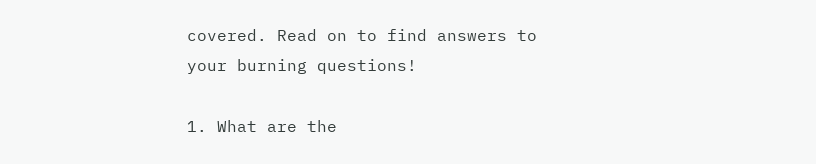covered. Read on to find answers to your burning questions!

1. What are the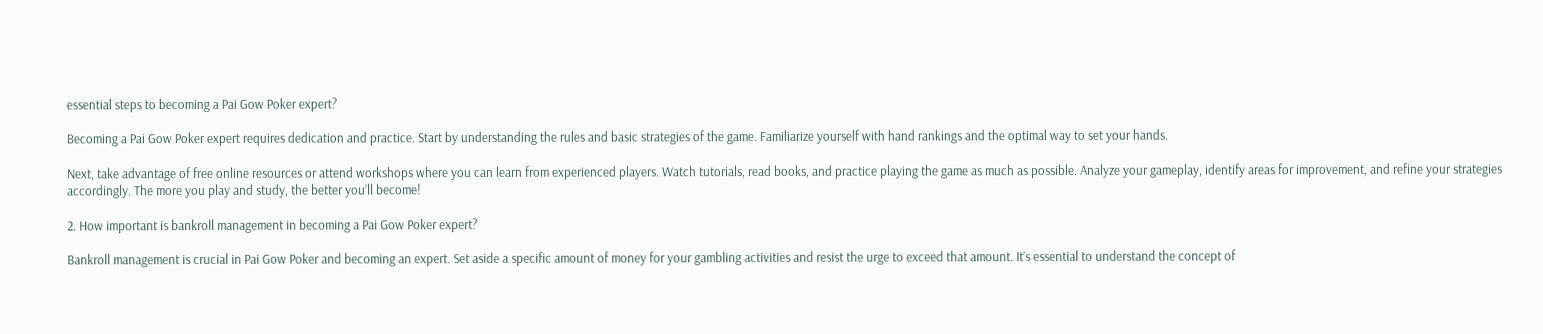essential steps to becoming a Pai Gow Poker expert?

Becoming a Pai Gow Poker expert requires dedication and practice. Start by understanding the rules and basic strategies of the game. Familiarize yourself with hand rankings and the optimal way to set your hands.

Next, take advantage of free online resources or attend workshops where you can learn from experienced players. Watch tutorials, read books, and practice playing the game as much as possible. Analyze your gameplay, identify areas for improvement, and refine your strategies accordingly. The more you play and study, the better you’ll become!

2. How important is bankroll management in becoming a Pai Gow Poker expert?

Bankroll management is crucial in Pai Gow Poker and becoming an expert. Set aside a specific amount of money for your gambling activities and resist the urge to exceed that amount. It’s essential to understand the concept of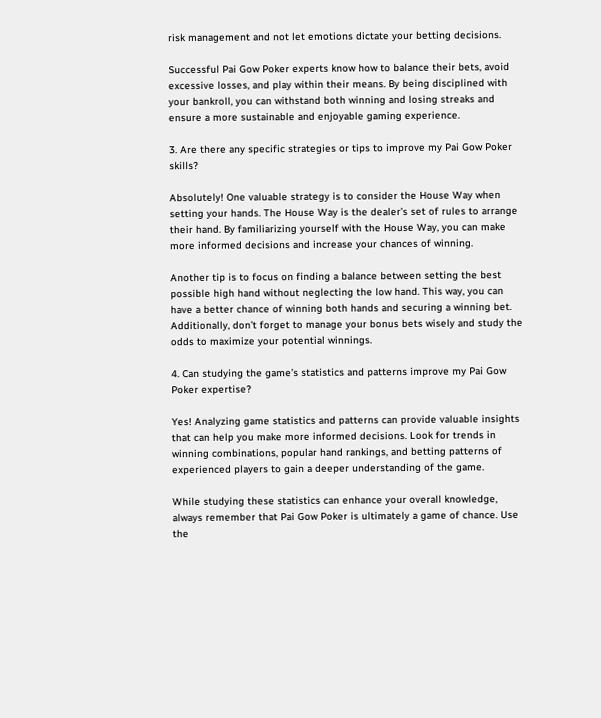risk management and not let emotions dictate your betting decisions.

Successful Pai Gow Poker experts know how to balance their bets, avoid excessive losses, and play within their means. By being disciplined with your bankroll, you can withstand both winning and losing streaks and ensure a more sustainable and enjoyable gaming experience.

3. Are there any specific strategies or tips to improve my Pai Gow Poker skills?

Absolutely! One valuable strategy is to consider the House Way when setting your hands. The House Way is the dealer’s set of rules to arrange their hand. By familiarizing yourself with the House Way, you can make more informed decisions and increase your chances of winning.

Another tip is to focus on finding a balance between setting the best possible high hand without neglecting the low hand. This way, you can have a better chance of winning both hands and securing a winning bet. Additionally, don’t forget to manage your bonus bets wisely and study the odds to maximize your potential winnings.

4. Can studying the game’s statistics and patterns improve my Pai Gow Poker expertise?

Yes! Analyzing game statistics and patterns can provide valuable insights that can help you make more informed decisions. Look for trends in winning combinations, popular hand rankings, and betting patterns of experienced players to gain a deeper understanding of the game.

While studying these statistics can enhance your overall knowledge, always remember that Pai Gow Poker is ultimately a game of chance. Use the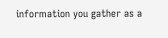information you gather as a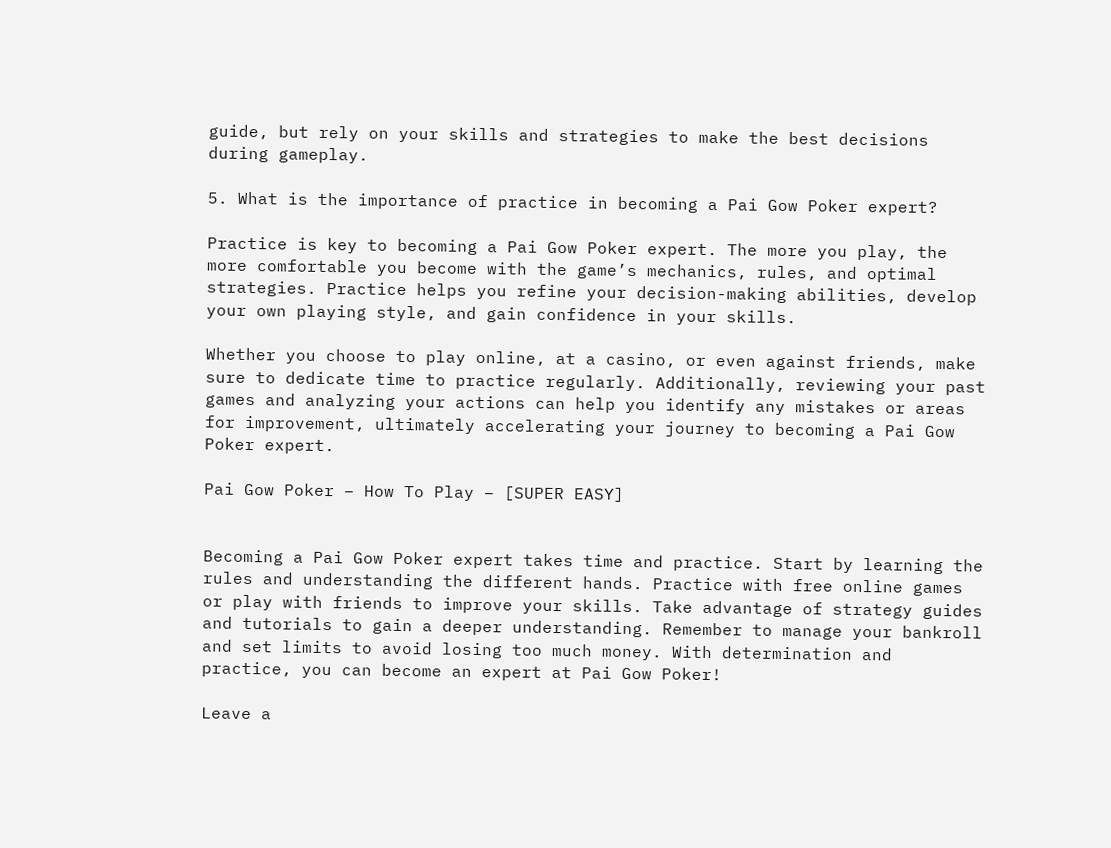guide, but rely on your skills and strategies to make the best decisions during gameplay.

5. What is the importance of practice in becoming a Pai Gow Poker expert?

Practice is key to becoming a Pai Gow Poker expert. The more you play, the more comfortable you become with the game’s mechanics, rules, and optimal strategies. Practice helps you refine your decision-making abilities, develop your own playing style, and gain confidence in your skills.

Whether you choose to play online, at a casino, or even against friends, make sure to dedicate time to practice regularly. Additionally, reviewing your past games and analyzing your actions can help you identify any mistakes or areas for improvement, ultimately accelerating your journey to becoming a Pai Gow Poker expert.

Pai Gow Poker – How To Play – [SUPER EASY]


Becoming a Pai Gow Poker expert takes time and practice. Start by learning the rules and understanding the different hands. Practice with free online games or play with friends to improve your skills. Take advantage of strategy guides and tutorials to gain a deeper understanding. Remember to manage your bankroll and set limits to avoid losing too much money. With determination and practice, you can become an expert at Pai Gow Poker!

Leave a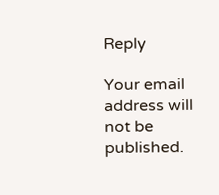Reply

Your email address will not be published.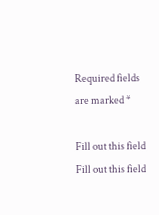Required fields are marked *

Fill out this field
Fill out this field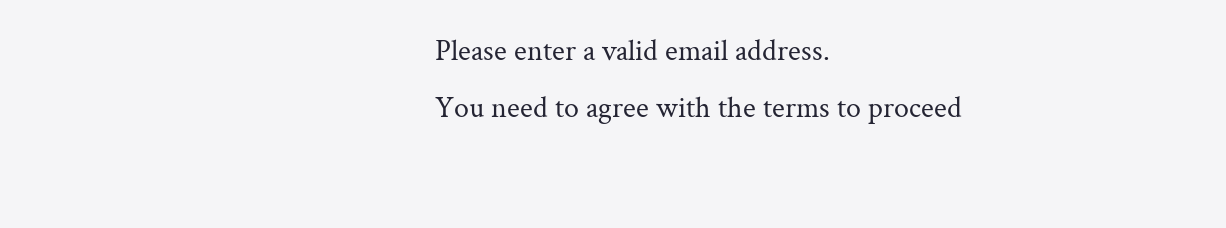Please enter a valid email address.
You need to agree with the terms to proceed